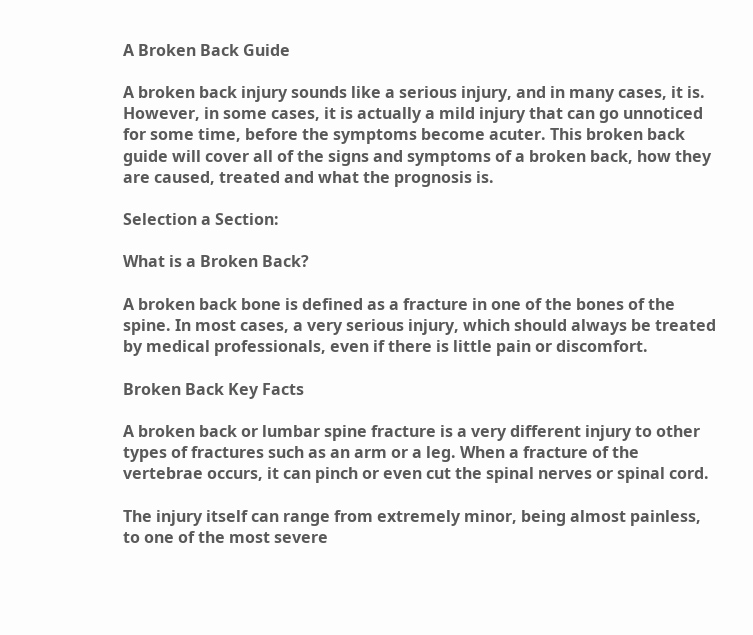A Broken Back Guide

A broken back injury sounds like a serious injury, and in many cases, it is. However, in some cases, it is actually a mild injury that can go unnoticed for some time, before the symptoms become acuter. This broken back guide will cover all of the signs and symptoms of a broken back, how they are caused, treated and what the prognosis is.

Selection a Section:

What is a Broken Back?

A broken back bone is defined as a fracture in one of the bones of the spine. In most cases, a very serious injury, which should always be treated by medical professionals, even if there is little pain or discomfort.

Broken Back Key Facts

A broken back or lumbar spine fracture is a very different injury to other types of fractures such as an arm or a leg. When a fracture of the vertebrae occurs, it can pinch or even cut the spinal nerves or spinal cord.

The injury itself can range from extremely minor, being almost painless, to one of the most severe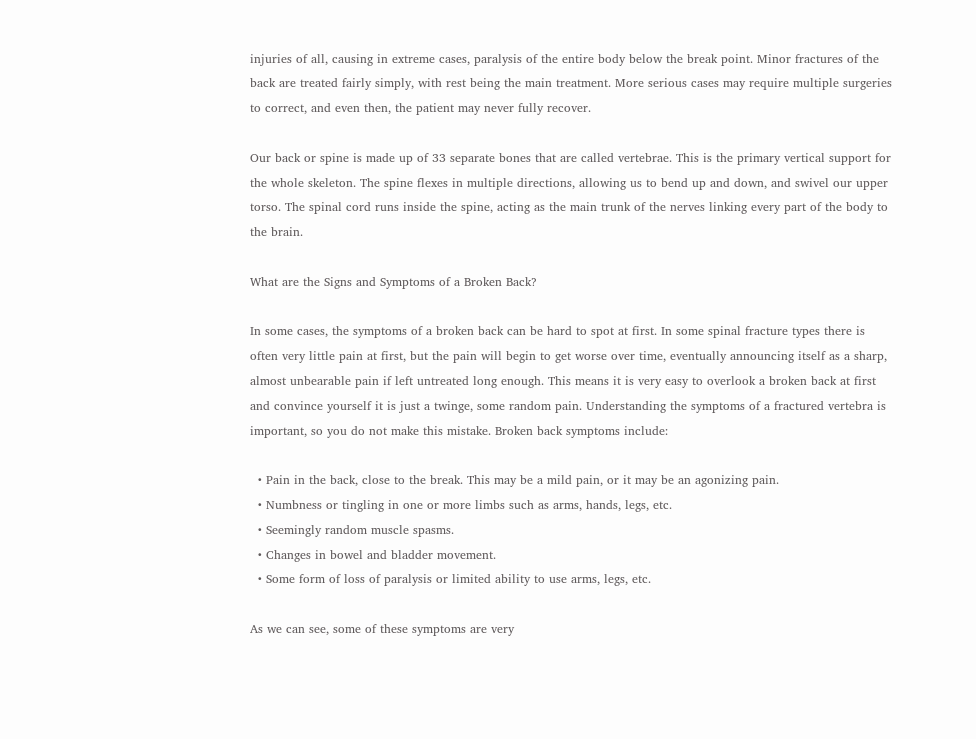injuries of all, causing in extreme cases, paralysis of the entire body below the break point. Minor fractures of the back are treated fairly simply, with rest being the main treatment. More serious cases may require multiple surgeries to correct, and even then, the patient may never fully recover.

Our back or spine is made up of 33 separate bones that are called vertebrae. This is the primary vertical support for the whole skeleton. The spine flexes in multiple directions, allowing us to bend up and down, and swivel our upper torso. The spinal cord runs inside the spine, acting as the main trunk of the nerves linking every part of the body to the brain.

What are the Signs and Symptoms of a Broken Back?

In some cases, the symptoms of a broken back can be hard to spot at first. In some spinal fracture types there is often very little pain at first, but the pain will begin to get worse over time, eventually announcing itself as a sharp, almost unbearable pain if left untreated long enough. This means it is very easy to overlook a broken back at first and convince yourself it is just a twinge, some random pain. Understanding the symptoms of a fractured vertebra is important, so you do not make this mistake. Broken back symptoms include:

  • Pain in the back, close to the break. This may be a mild pain, or it may be an agonizing pain.
  • Numbness or tingling in one or more limbs such as arms, hands, legs, etc.
  • Seemingly random muscle spasms.
  • Changes in bowel and bladder movement.
  • Some form of loss of paralysis or limited ability to use arms, legs, etc.

As we can see, some of these symptoms are very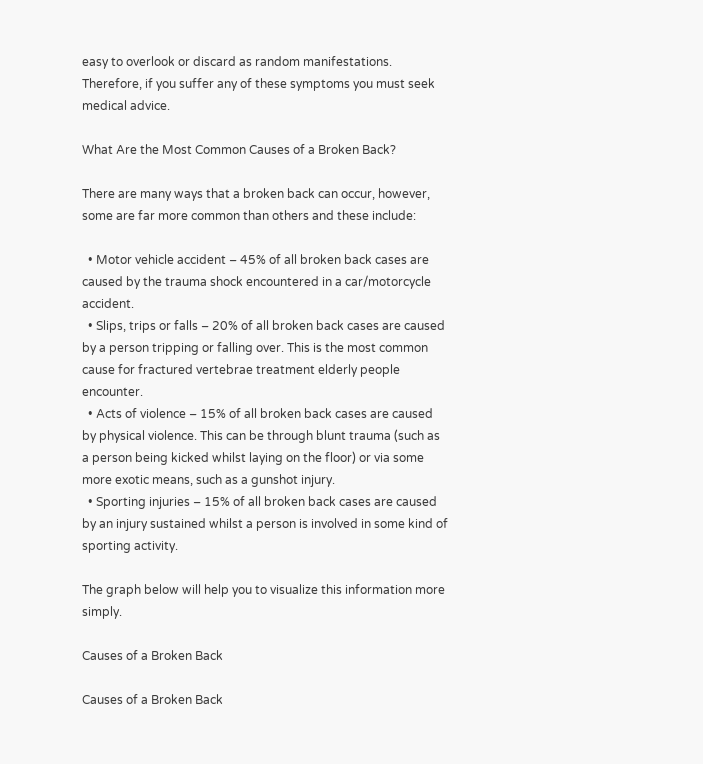easy to overlook or discard as random manifestations. Therefore, if you suffer any of these symptoms you must seek medical advice.

What Are the Most Common Causes of a Broken Back?

There are many ways that a broken back can occur, however, some are far more common than others and these include:

  • Motor vehicle accident – 45% of all broken back cases are caused by the trauma shock encountered in a car/motorcycle accident.
  • Slips, trips or falls – 20% of all broken back cases are caused by a person tripping or falling over. This is the most common cause for fractured vertebrae treatment elderly people encounter.
  • Acts of violence – 15% of all broken back cases are caused by physical violence. This can be through blunt trauma (such as a person being kicked whilst laying on the floor) or via some more exotic means, such as a gunshot injury.
  • Sporting injuries – 15% of all broken back cases are caused by an injury sustained whilst a person is involved in some kind of sporting activity.

The graph below will help you to visualize this information more simply.

Causes of a Broken Back

Causes of a Broken Back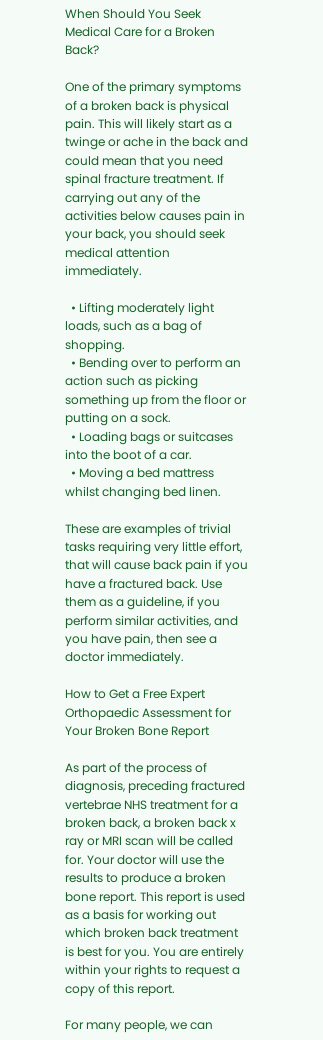When Should You Seek Medical Care for a Broken Back?

One of the primary symptoms of a broken back is physical pain. This will likely start as a twinge or ache in the back and could mean that you need spinal fracture treatment. If carrying out any of the activities below causes pain in your back, you should seek medical attention immediately.

  • Lifting moderately light loads, such as a bag of shopping.
  • Bending over to perform an action such as picking something up from the floor or putting on a sock.
  • Loading bags or suitcases into the boot of a car.
  • Moving a bed mattress whilst changing bed linen.

These are examples of trivial tasks requiring very little effort, that will cause back pain if you have a fractured back. Use them as a guideline, if you perform similar activities, and you have pain, then see a doctor immediately.

How to Get a Free Expert Orthopaedic Assessment for Your Broken Bone Report

As part of the process of diagnosis, preceding fractured vertebrae NHS treatment for a broken back, a broken back x ray or MRI scan will be called for. Your doctor will use the results to produce a broken bone report. This report is used as a basis for working out which broken back treatment is best for you. You are entirely within your rights to request a copy of this report.

For many people, we can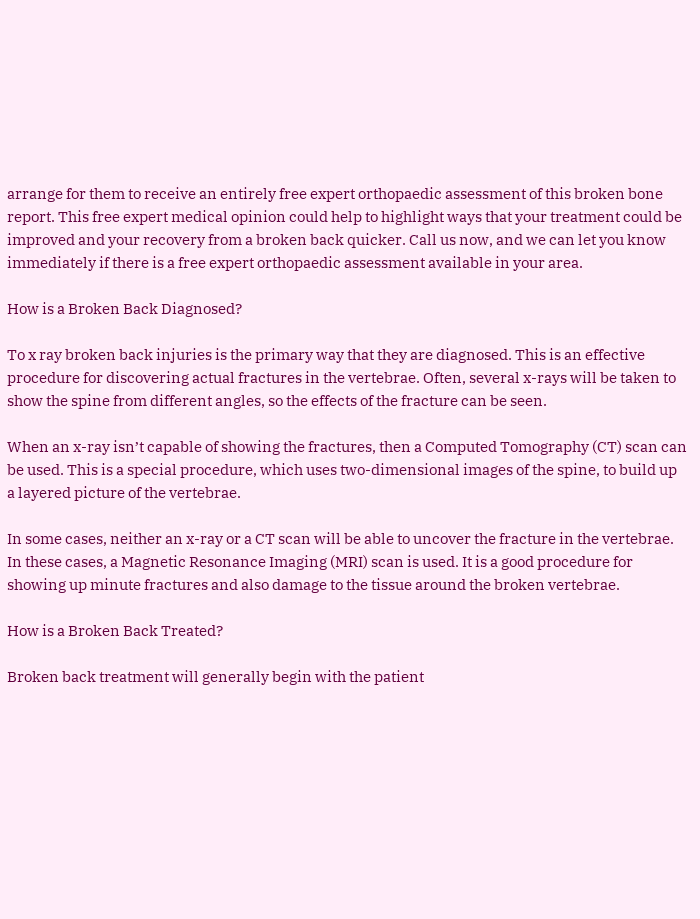arrange for them to receive an entirely free expert orthopaedic assessment of this broken bone report. This free expert medical opinion could help to highlight ways that your treatment could be improved and your recovery from a broken back quicker. Call us now, and we can let you know immediately if there is a free expert orthopaedic assessment available in your area.

How is a Broken Back Diagnosed?

To x ray broken back injuries is the primary way that they are diagnosed. This is an effective procedure for discovering actual fractures in the vertebrae. Often, several x-rays will be taken to show the spine from different angles, so the effects of the fracture can be seen.

When an x-ray isn’t capable of showing the fractures, then a Computed Tomography (CT) scan can be used. This is a special procedure, which uses two-dimensional images of the spine, to build up a layered picture of the vertebrae.

In some cases, neither an x-ray or a CT scan will be able to uncover the fracture in the vertebrae. In these cases, a Magnetic Resonance Imaging (MRI) scan is used. It is a good procedure for showing up minute fractures and also damage to the tissue around the broken vertebrae.

How is a Broken Back Treated?

Broken back treatment will generally begin with the patient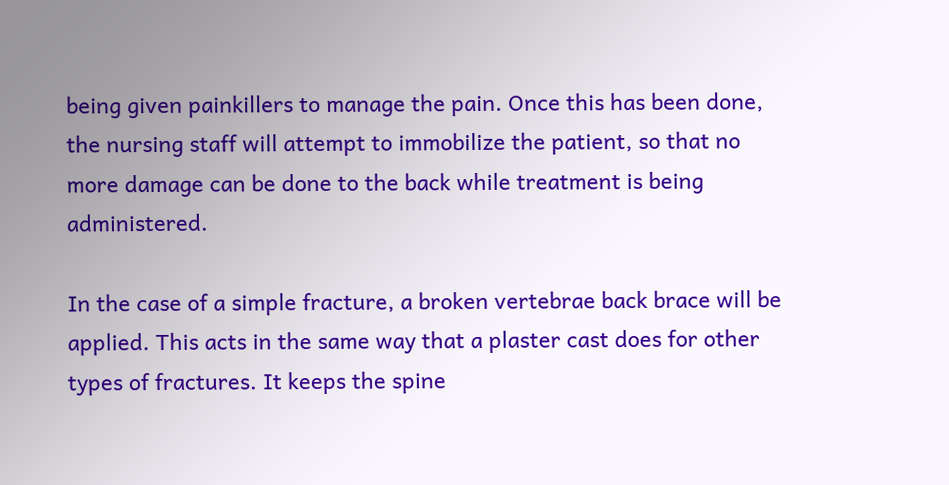being given painkillers to manage the pain. Once this has been done, the nursing staff will attempt to immobilize the patient, so that no more damage can be done to the back while treatment is being administered.

In the case of a simple fracture, a broken vertebrae back brace will be applied. This acts in the same way that a plaster cast does for other types of fractures. It keeps the spine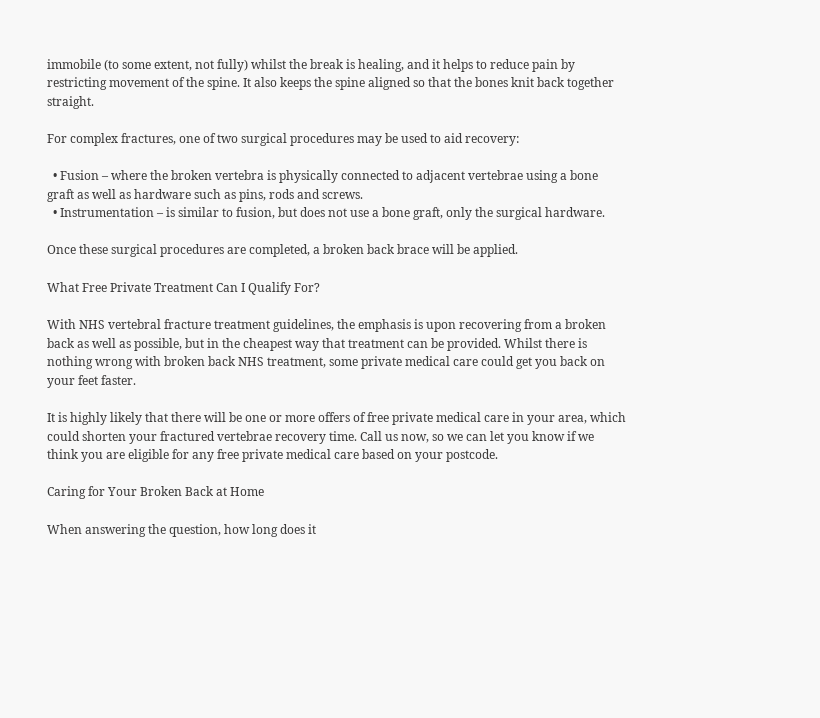immobile (to some extent, not fully) whilst the break is healing, and it helps to reduce pain by restricting movement of the spine. It also keeps the spine aligned so that the bones knit back together straight.

For complex fractures, one of two surgical procedures may be used to aid recovery:

  • Fusion – where the broken vertebra is physically connected to adjacent vertebrae using a bone graft as well as hardware such as pins, rods and screws.
  • Instrumentation – is similar to fusion, but does not use a bone graft, only the surgical hardware.

Once these surgical procedures are completed, a broken back brace will be applied.

What Free Private Treatment Can I Qualify For?

With NHS vertebral fracture treatment guidelines, the emphasis is upon recovering from a broken back as well as possible, but in the cheapest way that treatment can be provided. Whilst there is nothing wrong with broken back NHS treatment, some private medical care could get you back on your feet faster.

It is highly likely that there will be one or more offers of free private medical care in your area, which could shorten your fractured vertebrae recovery time. Call us now, so we can let you know if we think you are eligible for any free private medical care based on your postcode.

Caring for Your Broken Back at Home

When answering the question, how long does it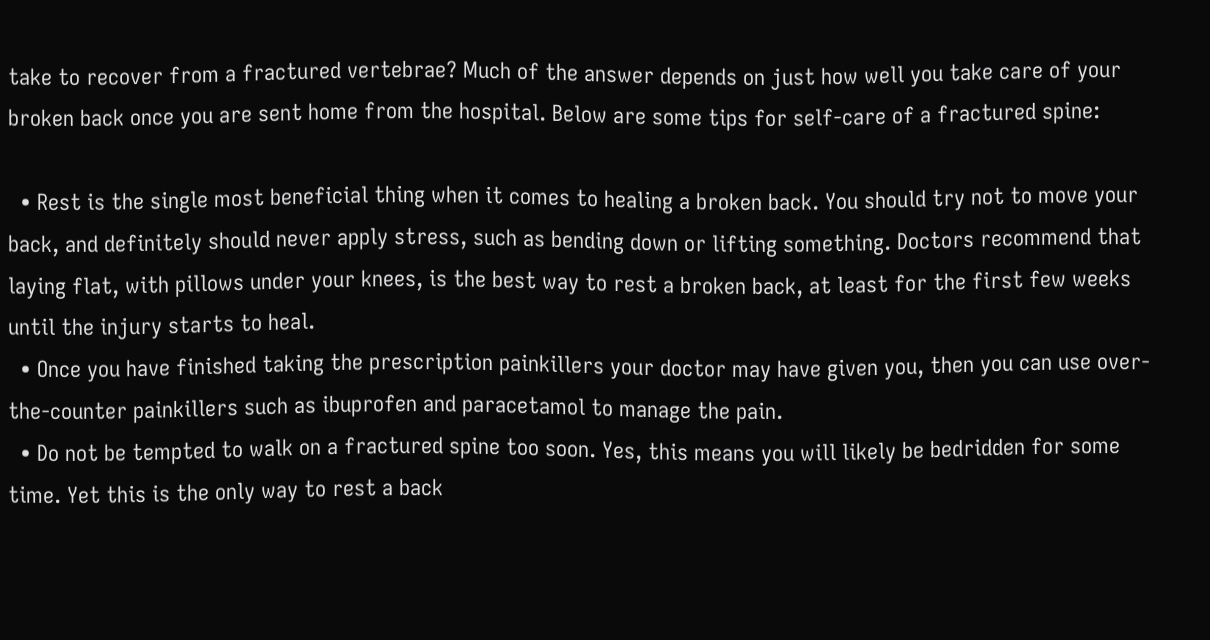take to recover from a fractured vertebrae? Much of the answer depends on just how well you take care of your broken back once you are sent home from the hospital. Below are some tips for self-care of a fractured spine:

  • Rest is the single most beneficial thing when it comes to healing a broken back. You should try not to move your back, and definitely should never apply stress, such as bending down or lifting something. Doctors recommend that laying flat, with pillows under your knees, is the best way to rest a broken back, at least for the first few weeks until the injury starts to heal.
  • Once you have finished taking the prescription painkillers your doctor may have given you, then you can use over-the-counter painkillers such as ibuprofen and paracetamol to manage the pain.
  • Do not be tempted to walk on a fractured spine too soon. Yes, this means you will likely be bedridden for some time. Yet this is the only way to rest a back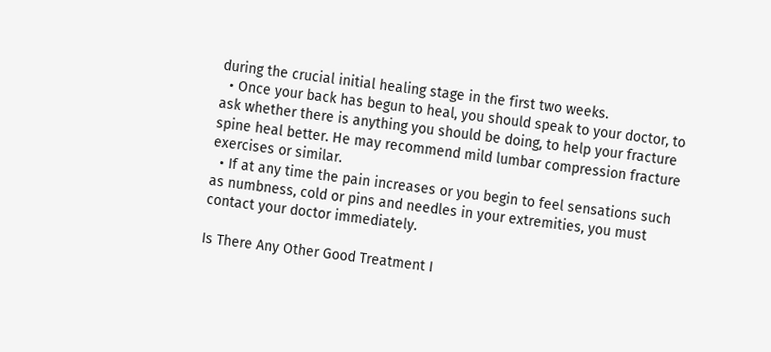during the crucial initial healing stage in the first two weeks.
  • Once your back has begun to heal, you should speak to your doctor, to ask whether there is anything you should be doing, to help your fracture spine heal better. He may recommend mild lumbar compression fracture exercises or similar.
  • If at any time the pain increases or you begin to feel sensations such as numbness, cold or pins and needles in your extremities, you must contact your doctor immediately.

Is There Any Other Good Treatment I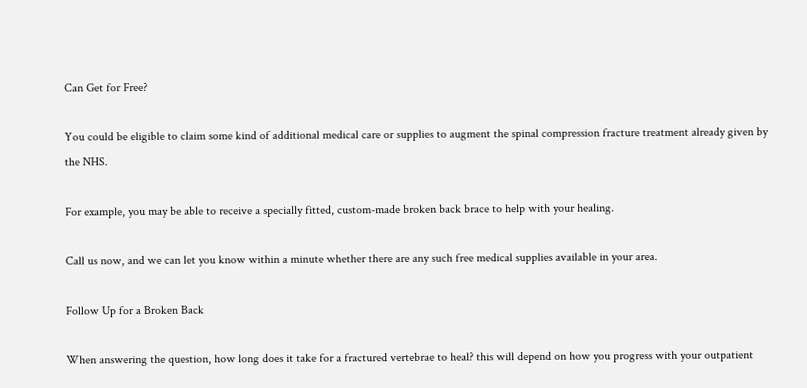Can Get for Free?

You could be eligible to claim some kind of additional medical care or supplies to augment the spinal compression fracture treatment already given by the NHS.

For example, you may be able to receive a specially fitted, custom-made broken back brace to help with your healing.

Call us now, and we can let you know within a minute whether there are any such free medical supplies available in your area.

Follow Up for a Broken Back

When answering the question, how long does it take for a fractured vertebrae to heal? this will depend on how you progress with your outpatient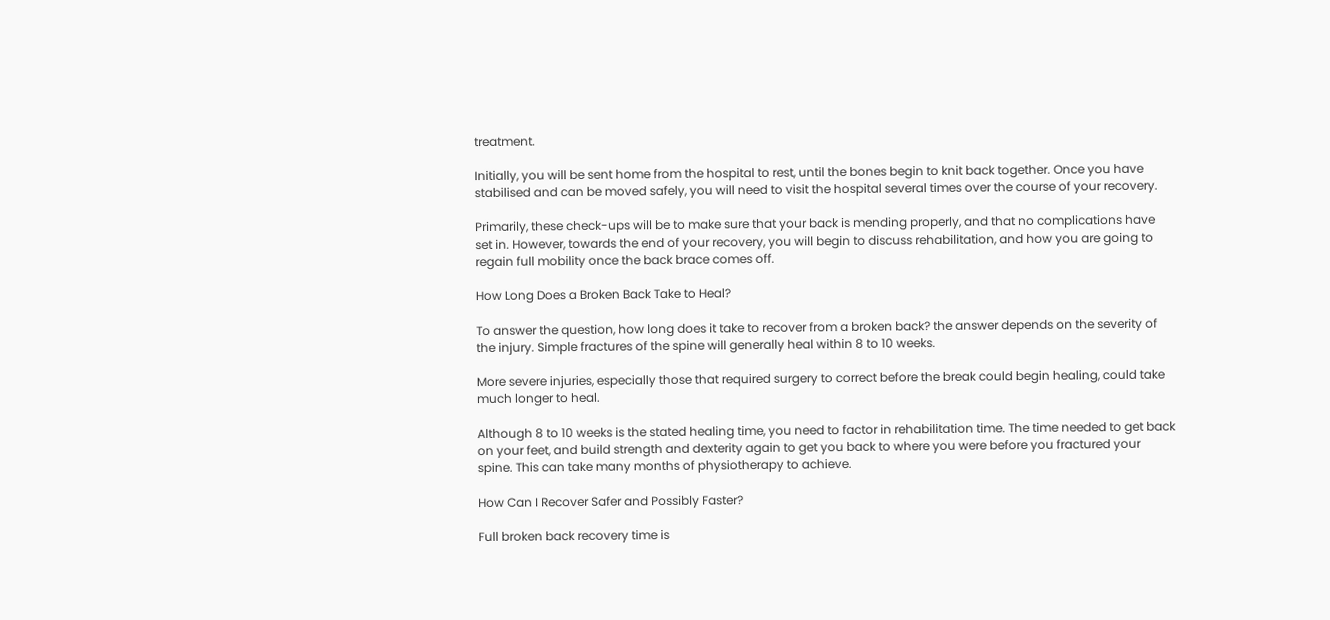treatment.

Initially, you will be sent home from the hospital to rest, until the bones begin to knit back together. Once you have stabilised and can be moved safely, you will need to visit the hospital several times over the course of your recovery.

Primarily, these check-ups will be to make sure that your back is mending properly, and that no complications have set in. However, towards the end of your recovery, you will begin to discuss rehabilitation, and how you are going to regain full mobility once the back brace comes off.

How Long Does a Broken Back Take to Heal?

To answer the question, how long does it take to recover from a broken back? the answer depends on the severity of the injury. Simple fractures of the spine will generally heal within 8 to 10 weeks.

More severe injuries, especially those that required surgery to correct before the break could begin healing, could take much longer to heal.

Although 8 to 10 weeks is the stated healing time, you need to factor in rehabilitation time. The time needed to get back on your feet, and build strength and dexterity again to get you back to where you were before you fractured your spine. This can take many months of physiotherapy to achieve.

How Can I Recover Safer and Possibly Faster?

Full broken back recovery time is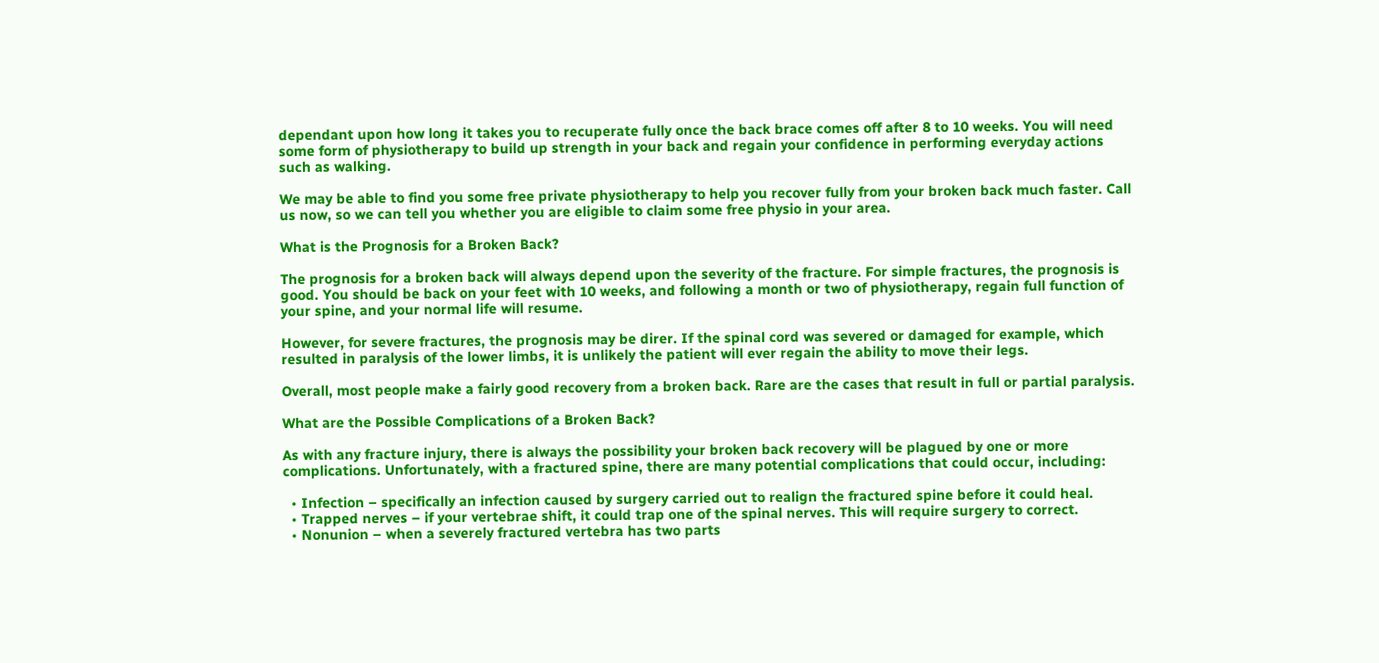dependant upon how long it takes you to recuperate fully once the back brace comes off after 8 to 10 weeks. You will need some form of physiotherapy to build up strength in your back and regain your confidence in performing everyday actions such as walking.

We may be able to find you some free private physiotherapy to help you recover fully from your broken back much faster. Call us now, so we can tell you whether you are eligible to claim some free physio in your area.

What is the Prognosis for a Broken Back?

The prognosis for a broken back will always depend upon the severity of the fracture. For simple fractures, the prognosis is good. You should be back on your feet with 10 weeks, and following a month or two of physiotherapy, regain full function of your spine, and your normal life will resume.

However, for severe fractures, the prognosis may be direr. If the spinal cord was severed or damaged for example, which resulted in paralysis of the lower limbs, it is unlikely the patient will ever regain the ability to move their legs.

Overall, most people make a fairly good recovery from a broken back. Rare are the cases that result in full or partial paralysis.

What are the Possible Complications of a Broken Back?

As with any fracture injury, there is always the possibility your broken back recovery will be plagued by one or more complications. Unfortunately, with a fractured spine, there are many potential complications that could occur, including:

  • Infection – specifically an infection caused by surgery carried out to realign the fractured spine before it could heal.
  • Trapped nerves – if your vertebrae shift, it could trap one of the spinal nerves. This will require surgery to correct.
  • Nonunion – when a severely fractured vertebra has two parts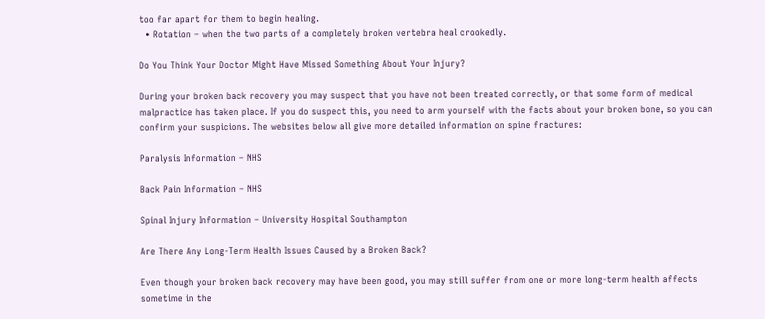too far apart for them to begin healing.
  • Rotation – when the two parts of a completely broken vertebra heal crookedly.

Do You Think Your Doctor Might Have Missed Something About Your Injury?

During your broken back recovery you may suspect that you have not been treated correctly, or that some form of medical malpractice has taken place. If you do suspect this, you need to arm yourself with the facts about your broken bone, so you can confirm your suspicions. The websites below all give more detailed information on spine fractures:

Paralysis Information – NHS

Back Pain Information – NHS

Spinal Injury Information – University Hospital Southampton

Are There Any Long-Term Health Issues Caused by a Broken Back?

Even though your broken back recovery may have been good, you may still suffer from one or more long-term health affects sometime in the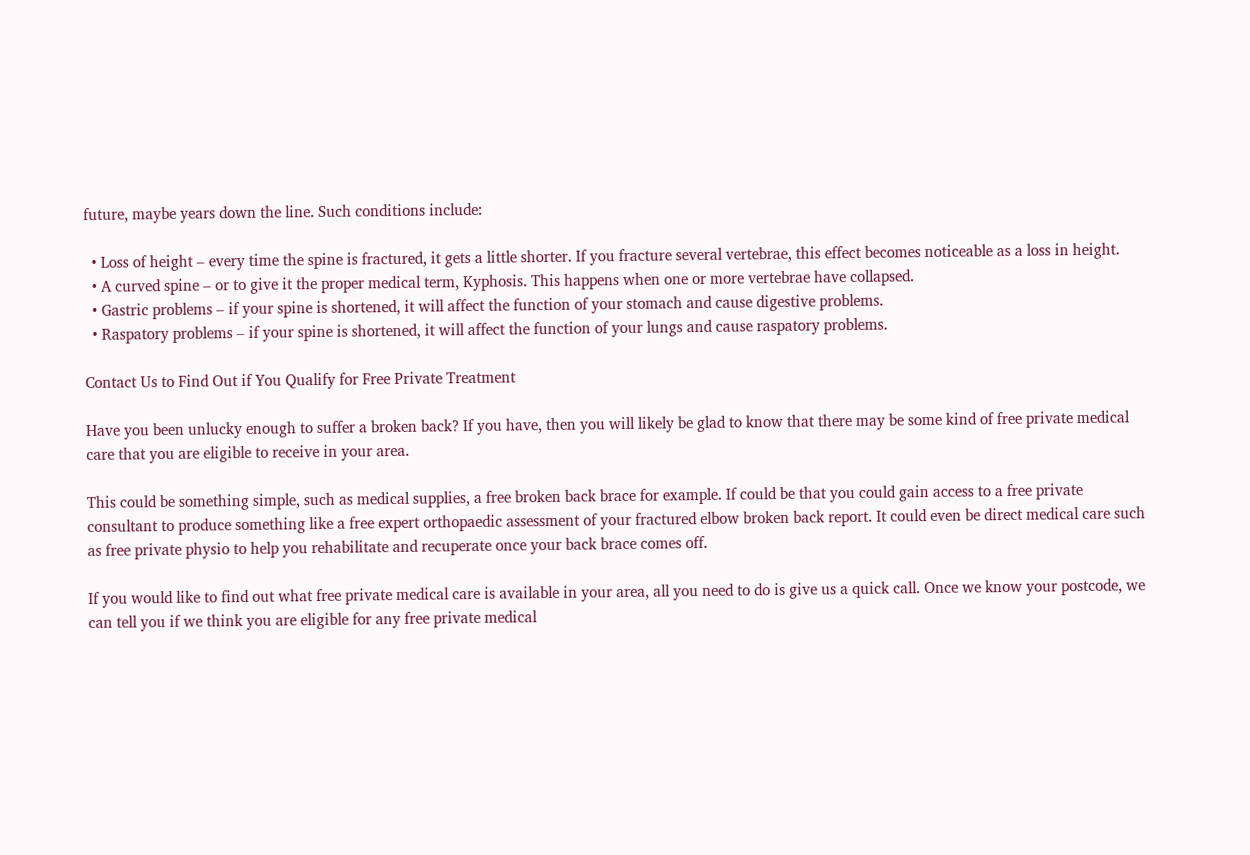future, maybe years down the line. Such conditions include:

  • Loss of height – every time the spine is fractured, it gets a little shorter. If you fracture several vertebrae, this effect becomes noticeable as a loss in height.
  • A curved spine – or to give it the proper medical term, Kyphosis. This happens when one or more vertebrae have collapsed.
  • Gastric problems – if your spine is shortened, it will affect the function of your stomach and cause digestive problems.
  • Raspatory problems – if your spine is shortened, it will affect the function of your lungs and cause raspatory problems.

Contact Us to Find Out if You Qualify for Free Private Treatment

Have you been unlucky enough to suffer a broken back? If you have, then you will likely be glad to know that there may be some kind of free private medical care that you are eligible to receive in your area.

This could be something simple, such as medical supplies, a free broken back brace for example. If could be that you could gain access to a free private consultant to produce something like a free expert orthopaedic assessment of your fractured elbow broken back report. It could even be direct medical care such as free private physio to help you rehabilitate and recuperate once your back brace comes off.

If you would like to find out what free private medical care is available in your area, all you need to do is give us a quick call. Once we know your postcode, we can tell you if we think you are eligible for any free private medical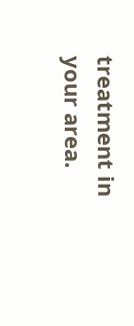treatment in your area.